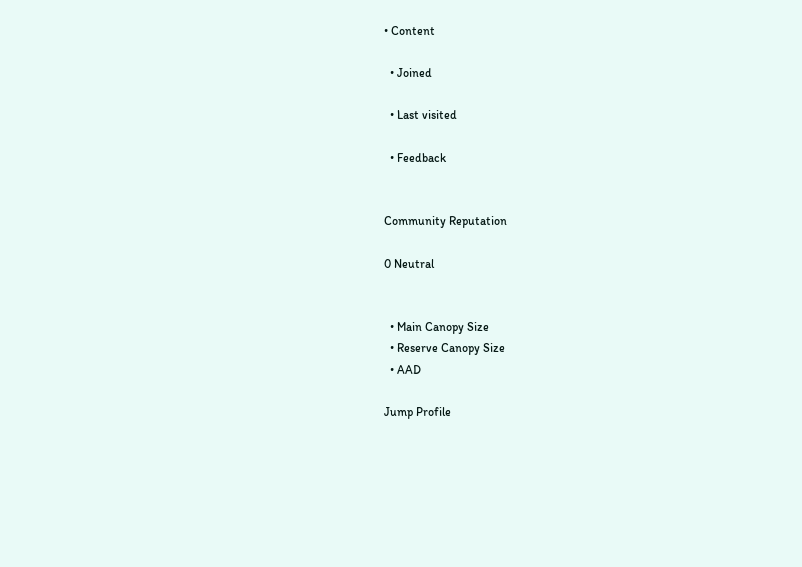• Content

  • Joined

  • Last visited

  • Feedback


Community Reputation

0 Neutral


  • Main Canopy Size
  • Reserve Canopy Size
  • AAD

Jump Profile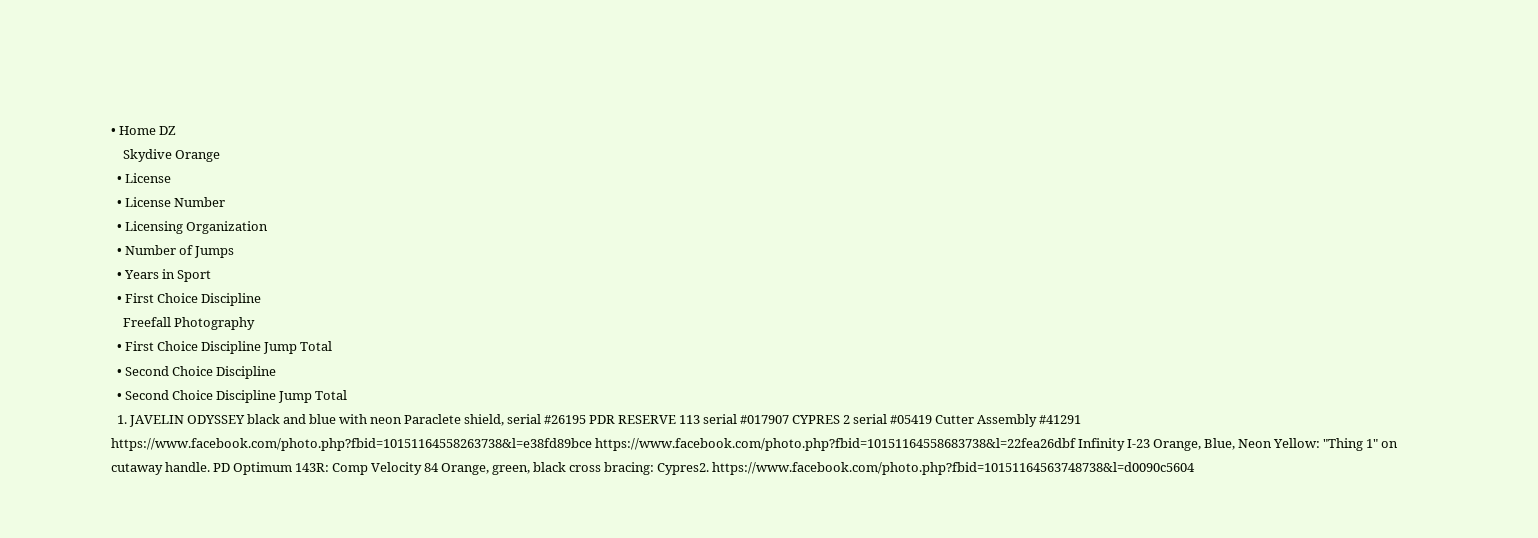• Home DZ
    Skydive Orange
  • License
  • License Number
  • Licensing Organization
  • Number of Jumps
  • Years in Sport
  • First Choice Discipline
    Freefall Photography
  • First Choice Discipline Jump Total
  • Second Choice Discipline
  • Second Choice Discipline Jump Total
  1. JAVELIN ODYSSEY black and blue with neon Paraclete shield, serial #26195 PDR RESERVE 113 serial #017907 CYPRES 2 serial #05419 Cutter Assembly #41291 https://www.facebook.com/photo.php?fbid=10151164558263738&l=e38fd89bce https://www.facebook.com/photo.php?fbid=10151164558683738&l=22fea26dbf Infinity I-23 Orange, Blue, Neon Yellow: "Thing 1" on cutaway handle. PD Optimum 143R: Comp Velocity 84 Orange, green, black cross bracing: Cypres2. https://www.facebook.com/photo.php?fbid=10151164563748738&l=d0090c5604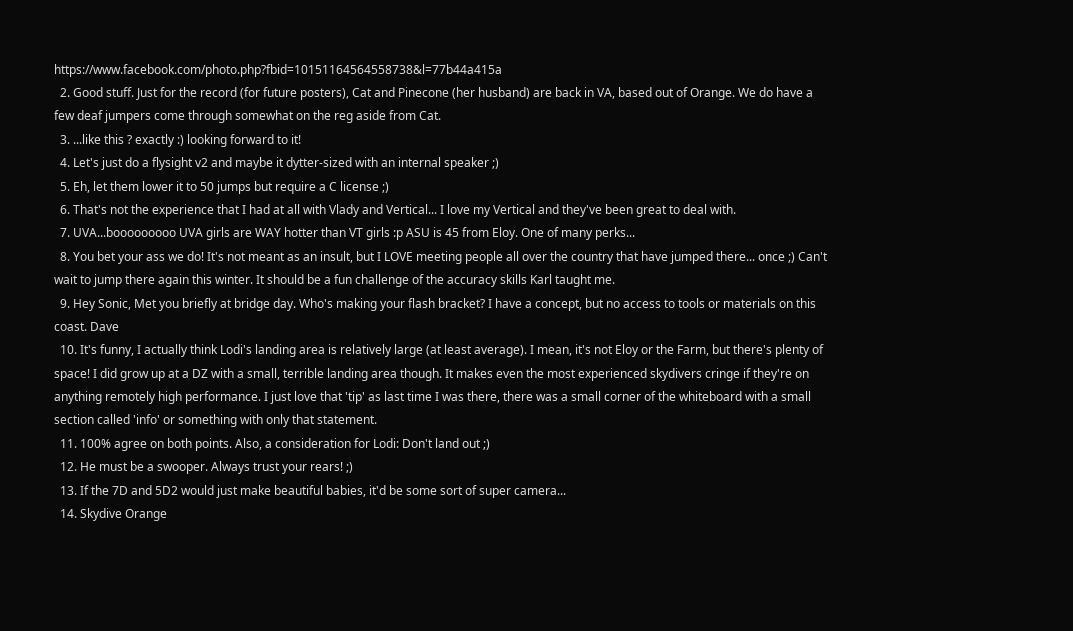https://www.facebook.com/photo.php?fbid=10151164564558738&l=77b44a415a
  2. Good stuff. Just for the record (for future posters), Cat and Pinecone (her husband) are back in VA, based out of Orange. We do have a few deaf jumpers come through somewhat on the reg aside from Cat.
  3. ...like this ? exactly :) looking forward to it!
  4. Let's just do a flysight v2 and maybe it dytter-sized with an internal speaker ;)
  5. Eh, let them lower it to 50 jumps but require a C license ;)
  6. That's not the experience that I had at all with Vlady and Vertical... I love my Vertical and they've been great to deal with.
  7. UVA...booooooooo UVA girls are WAY hotter than VT girls :p ASU is 45 from Eloy. One of many perks...
  8. You bet your ass we do! It's not meant as an insult, but I LOVE meeting people all over the country that have jumped there... once ;) Can't wait to jump there again this winter. It should be a fun challenge of the accuracy skills Karl taught me.
  9. Hey Sonic, Met you briefly at bridge day. Who's making your flash bracket? I have a concept, but no access to tools or materials on this coast. Dave
  10. It's funny, I actually think Lodi's landing area is relatively large (at least average). I mean, it's not Eloy or the Farm, but there's plenty of space! I did grow up at a DZ with a small, terrible landing area though. It makes even the most experienced skydivers cringe if they're on anything remotely high performance. I just love that 'tip' as last time I was there, there was a small corner of the whiteboard with a small section called 'info' or something with only that statement.
  11. 100% agree on both points. Also, a consideration for Lodi: Don't land out ;)
  12. He must be a swooper. Always trust your rears! ;)
  13. If the 7D and 5D2 would just make beautiful babies, it'd be some sort of super camera...
  14. Skydive Orange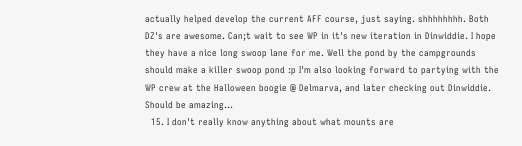actually helped develop the current AFF course, just saying. shhhhhhhh. Both DZ's are awesome. Can;t wait to see WP in it's new iteration in Dinwiddie. I hope they have a nice long swoop lane for me. Well the pond by the campgrounds should make a killer swoop pond :p I'm also looking forward to partying with the WP crew at the Halloween boogie @ Delmarva, and later checking out Dinwiddie. Should be amazing...
  15. I don't really know anything about what mounts are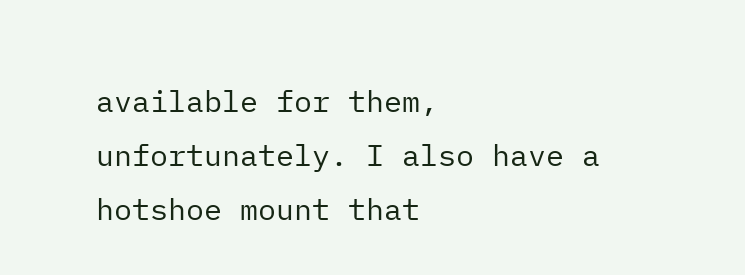available for them, unfortunately. I also have a hotshoe mount that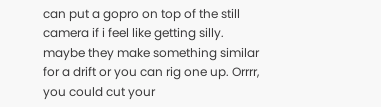can put a gopro on top of the still camera if i feel like getting silly. maybe they make something similar for a drift or you can rig one up. Orrrr, you could cut your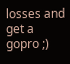losses and get a gopro ;)